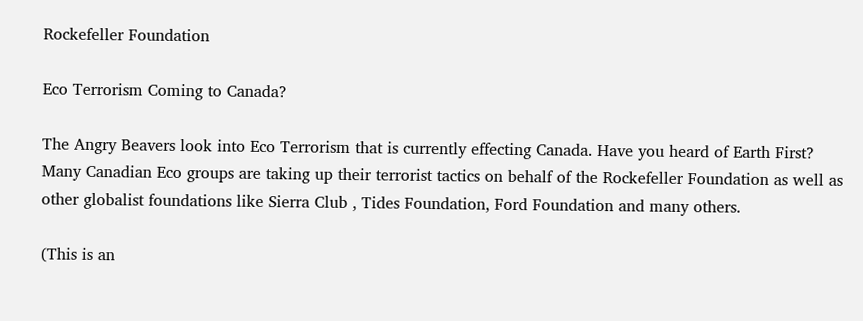Rockefeller Foundation

Eco Terrorism Coming to Canada?

The Angry Beavers look into Eco Terrorism that is currently effecting Canada. Have you heard of Earth First? Many Canadian Eco groups are taking up their terrorist tactics on behalf of the Rockefeller Foundation as well as other globalist foundations like Sierra Club , Tides Foundation, Ford Foundation and many others.

(This is an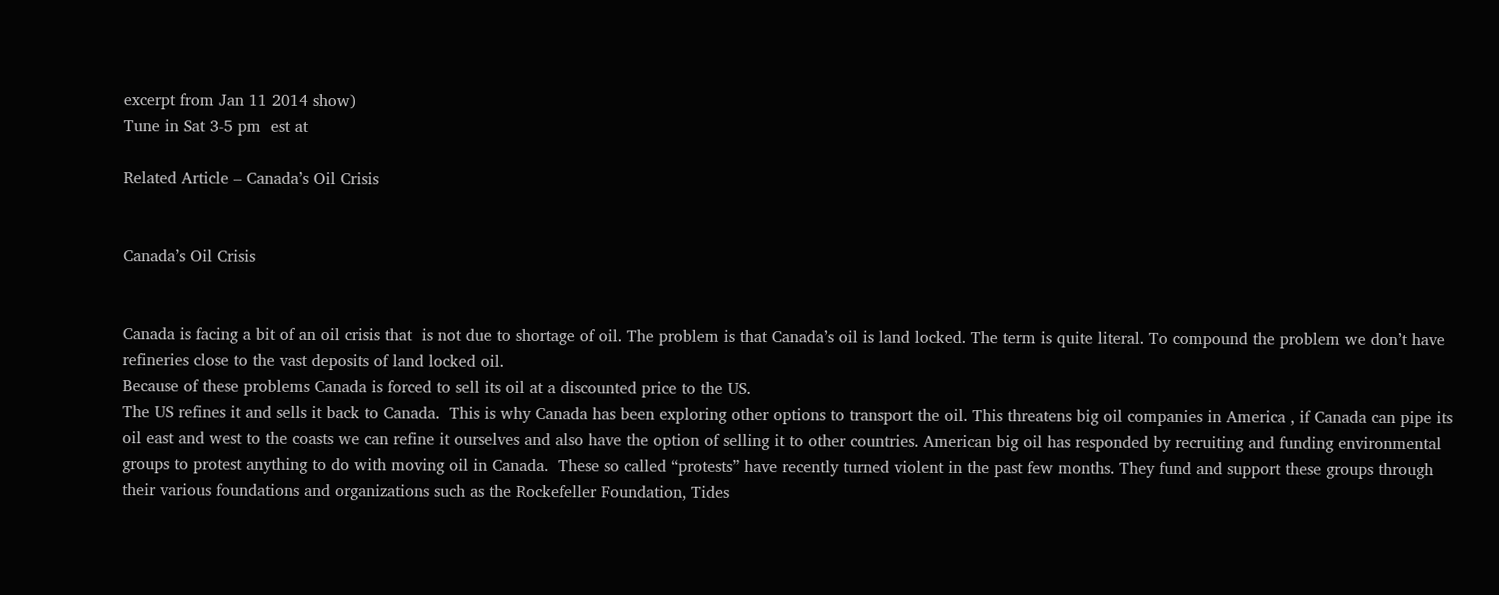excerpt from Jan 11 2014 show)
Tune in Sat 3-5 pm  est at

Related Article – Canada’s Oil Crisis


Canada’s Oil Crisis


Canada is facing a bit of an oil crisis that  is not due to shortage of oil. The problem is that Canada’s oil is land locked. The term is quite literal. To compound the problem we don’t have refineries close to the vast deposits of land locked oil.
Because of these problems Canada is forced to sell its oil at a discounted price to the US.
The US refines it and sells it back to Canada.  This is why Canada has been exploring other options to transport the oil. This threatens big oil companies in America , if Canada can pipe its oil east and west to the coasts we can refine it ourselves and also have the option of selling it to other countries. American big oil has responded by recruiting and funding environmental groups to protest anything to do with moving oil in Canada.  These so called “protests” have recently turned violent in the past few months. They fund and support these groups through their various foundations and organizations such as the Rockefeller Foundation, Tides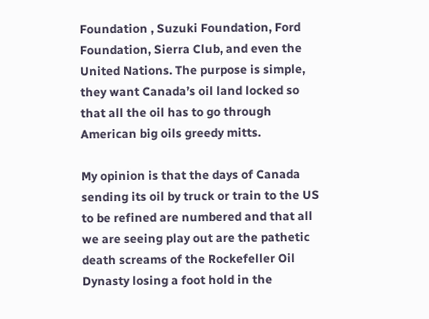Foundation , Suzuki Foundation, Ford Foundation, Sierra Club, and even the United Nations. The purpose is simple, they want Canada’s oil land locked so that all the oil has to go through  American big oils greedy mitts.

My opinion is that the days of Canada sending its oil by truck or train to the US to be refined are numbered and that all we are seeing play out are the pathetic death screams of the Rockefeller Oil Dynasty losing a foot hold in the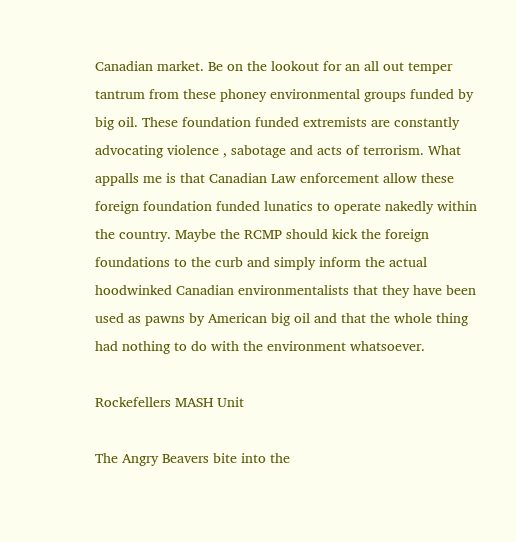Canadian market. Be on the lookout for an all out temper tantrum from these phoney environmental groups funded by big oil. These foundation funded extremists are constantly advocating violence , sabotage and acts of terrorism. What appalls me is that Canadian Law enforcement allow these foreign foundation funded lunatics to operate nakedly within the country. Maybe the RCMP should kick the foreign foundations to the curb and simply inform the actual hoodwinked Canadian environmentalists that they have been used as pawns by American big oil and that the whole thing had nothing to do with the environment whatsoever.

Rockefellers MASH Unit

The Angry Beavers bite into the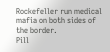Rockefeller run medical mafia on both sides of the border.
Pill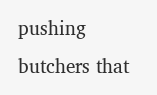pushing butchers that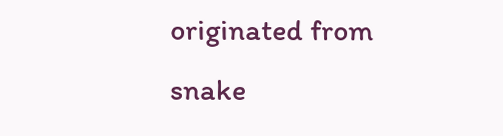originated from snake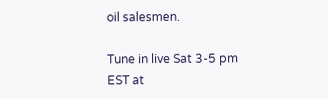oil salesmen.

Tune in live Sat 3-5 pm EST at